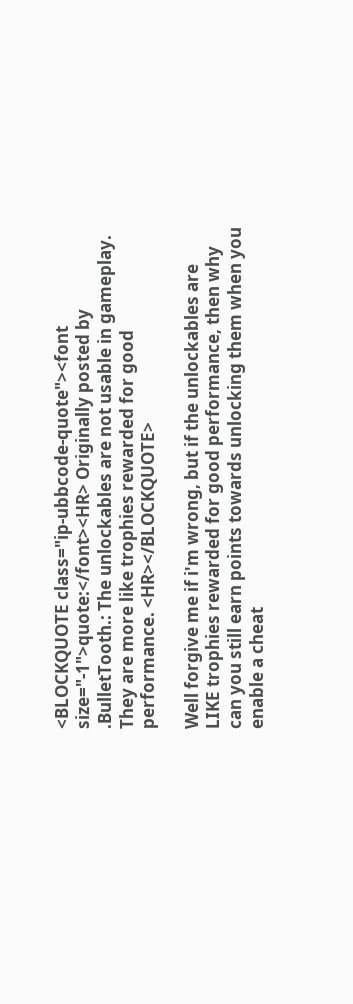<BLOCKQUOTE class="ip-ubbcode-quote"><font size="-1">quote:</font><HR> Originally posted by .BulletTooth.: The unlockables are not usable in gameplay. They are more like trophies rewarded for good performance. <HR></BLOCKQUOTE>

Well forgive me if i'm wrong, but if the unlockables are LIKE trophies rewarded for good performance, then why can you still earn points towards unlocking them when you enable a cheat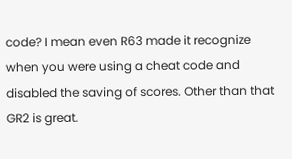code? I mean even R63 made it recognize when you were using a cheat code and disabled the saving of scores. Other than that GR2 is great.